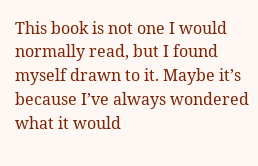This book is not one I would normally read, but I found myself drawn to it. Maybe it’s because I’ve always wondered what it would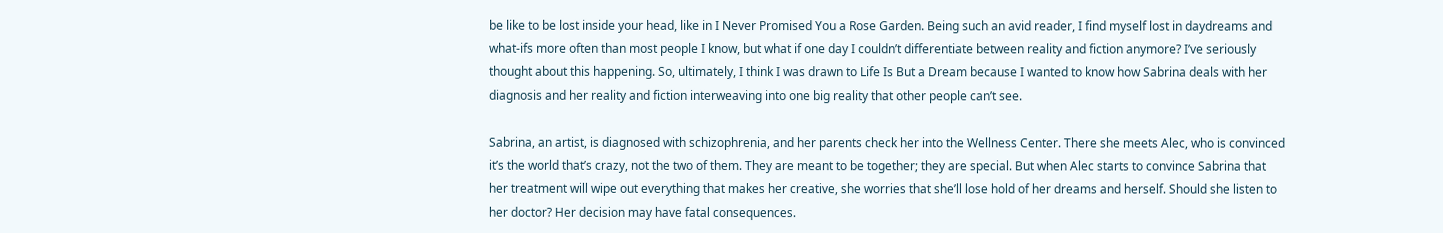be like to be lost inside your head, like in I Never Promised You a Rose Garden. Being such an avid reader, I find myself lost in daydreams and what-ifs more often than most people I know, but what if one day I couldn’t differentiate between reality and fiction anymore? I’ve seriously thought about this happening. So, ultimately, I think I was drawn to Life Is But a Dream because I wanted to know how Sabrina deals with her diagnosis and her reality and fiction interweaving into one big reality that other people can’t see.

Sabrina, an artist, is diagnosed with schizophrenia, and her parents check her into the Wellness Center. There she meets Alec, who is convinced it’s the world that’s crazy, not the two of them. They are meant to be together; they are special. But when Alec starts to convince Sabrina that her treatment will wipe out everything that makes her creative, she worries that she’ll lose hold of her dreams and herself. Should she listen to her doctor? Her decision may have fatal consequences.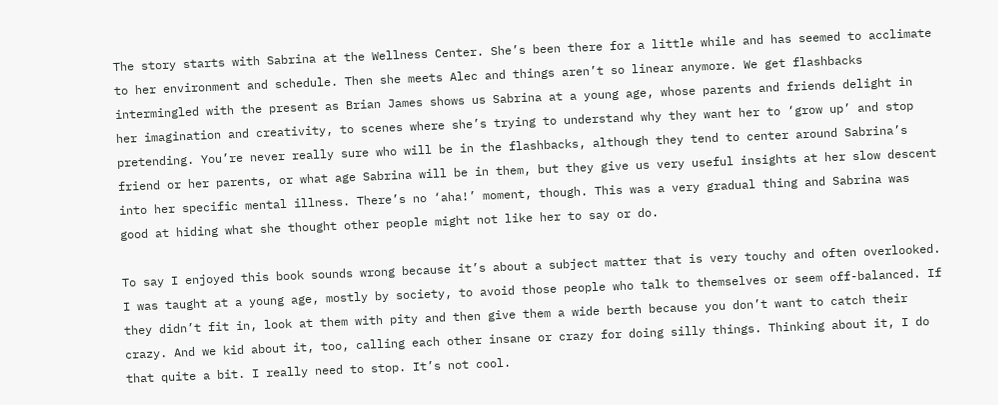The story starts with Sabrina at the Wellness Center. She’s been there for a little while and has seemed to acclimate to her environment and schedule. Then she meets Alec and things aren’t so linear anymore. We get flashbacks intermingled with the present as Brian James shows us Sabrina at a young age, whose parents and friends delight in her imagination and creativity, to scenes where she’s trying to understand why they want her to ‘grow up’ and stop pretending. You’re never really sure who will be in the flashbacks, although they tend to center around Sabrina’s friend or her parents, or what age Sabrina will be in them, but they give us very useful insights at her slow descent into her specific mental illness. There’s no ‘aha!’ moment, though. This was a very gradual thing and Sabrina was good at hiding what she thought other people might not like her to say or do.

To say I enjoyed this book sounds wrong because it’s about a subject matter that is very touchy and often overlooked. I was taught at a young age, mostly by society, to avoid those people who talk to themselves or seem off-balanced. If they didn’t fit in, look at them with pity and then give them a wide berth because you don’t want to catch their crazy. And we kid about it, too, calling each other insane or crazy for doing silly things. Thinking about it, I do that quite a bit. I really need to stop. It’s not cool.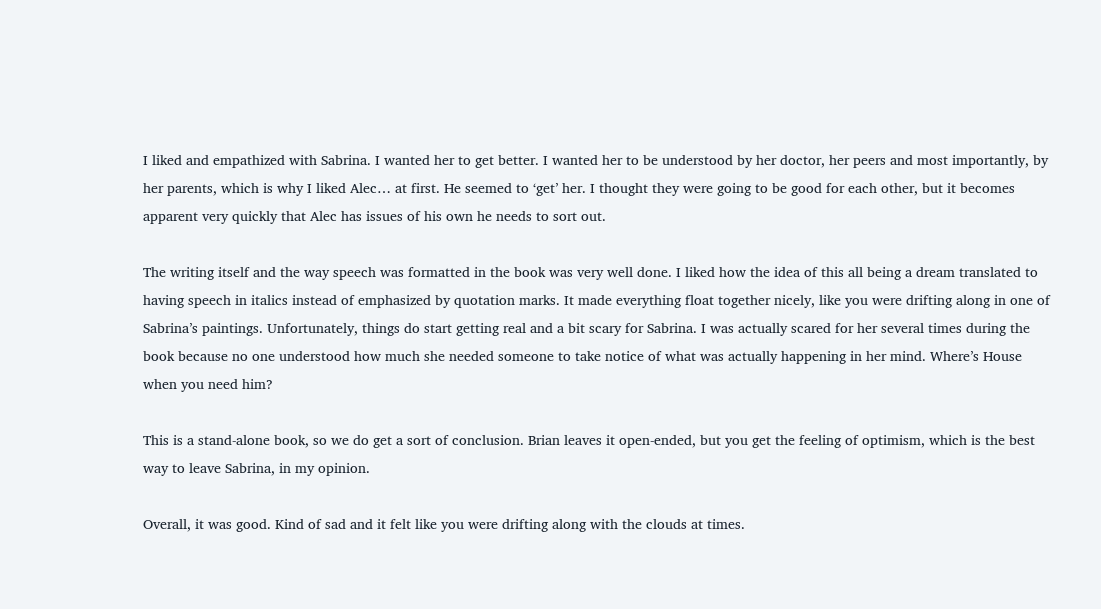I liked and empathized with Sabrina. I wanted her to get better. I wanted her to be understood by her doctor, her peers and most importantly, by her parents, which is why I liked Alec… at first. He seemed to ‘get’ her. I thought they were going to be good for each other, but it becomes apparent very quickly that Alec has issues of his own he needs to sort out.

The writing itself and the way speech was formatted in the book was very well done. I liked how the idea of this all being a dream translated to having speech in italics instead of emphasized by quotation marks. It made everything float together nicely, like you were drifting along in one of Sabrina’s paintings. Unfortunately, things do start getting real and a bit scary for Sabrina. I was actually scared for her several times during the book because no one understood how much she needed someone to take notice of what was actually happening in her mind. Where’s House when you need him?

This is a stand-alone book, so we do get a sort of conclusion. Brian leaves it open-ended, but you get the feeling of optimism, which is the best way to leave Sabrina, in my opinion.

Overall, it was good. Kind of sad and it felt like you were drifting along with the clouds at times.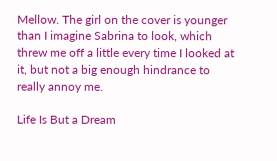Mellow. The girl on the cover is younger than I imagine Sabrina to look, which threw me off a little every time I looked at it, but not a big enough hindrance to really annoy me.

Life Is But a Dream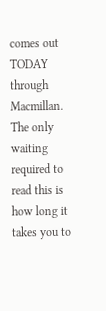comes out TODAY through Macmillan. The only waiting required to read this is how long it takes you to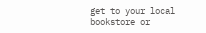get to your local bookstore or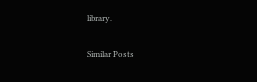library.

Similar Posts